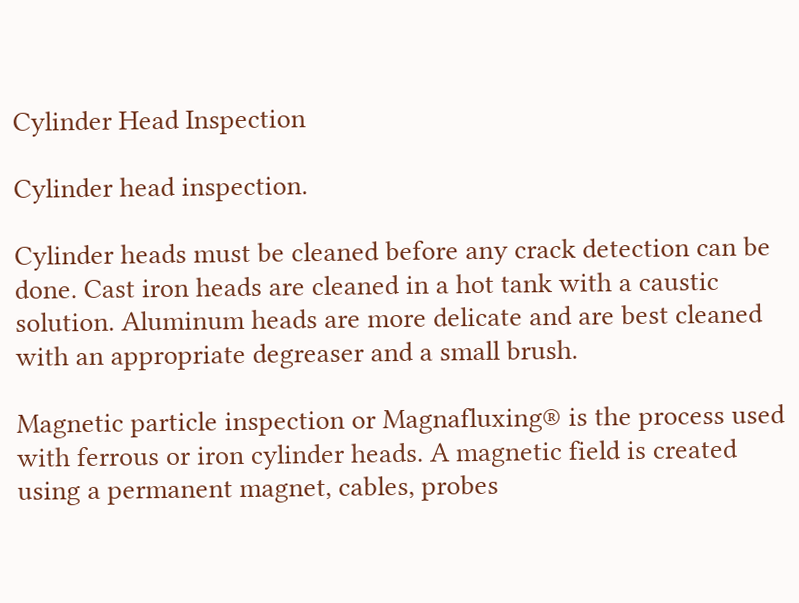Cylinder Head Inspection

Cylinder head inspection.

Cylinder heads must be cleaned before any crack detection can be done. Cast iron heads are cleaned in a hot tank with a caustic solution. Aluminum heads are more delicate and are best cleaned with an appropriate degreaser and a small brush.

Magnetic particle inspection or Magnafluxing® is the process used with ferrous or iron cylinder heads. A magnetic field is created using a permanent magnet, cables, probes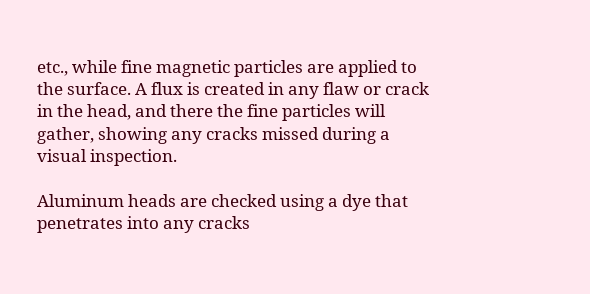etc., while fine magnetic particles are applied to the surface. A flux is created in any flaw or crack in the head, and there the fine particles will gather, showing any cracks missed during a visual inspection.

Aluminum heads are checked using a dye that penetrates into any cracks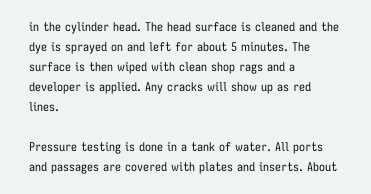in the cylinder head. The head surface is cleaned and the dye is sprayed on and left for about 5 minutes. The surface is then wiped with clean shop rags and a developer is applied. Any cracks will show up as red lines.

Pressure testing is done in a tank of water. All ports and passages are covered with plates and inserts. About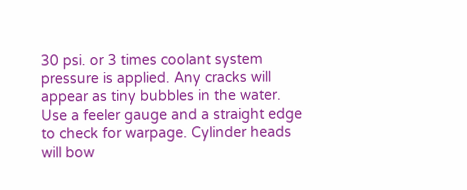30 psi. or 3 times coolant system pressure is applied. Any cracks will appear as tiny bubbles in the water. Use a feeler gauge and a straight edge to check for warpage. Cylinder heads will bow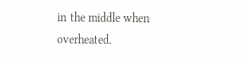in the middle when overheated.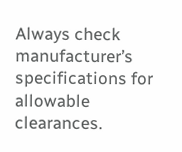Always check manufacturer’s specifications for allowable clearances.